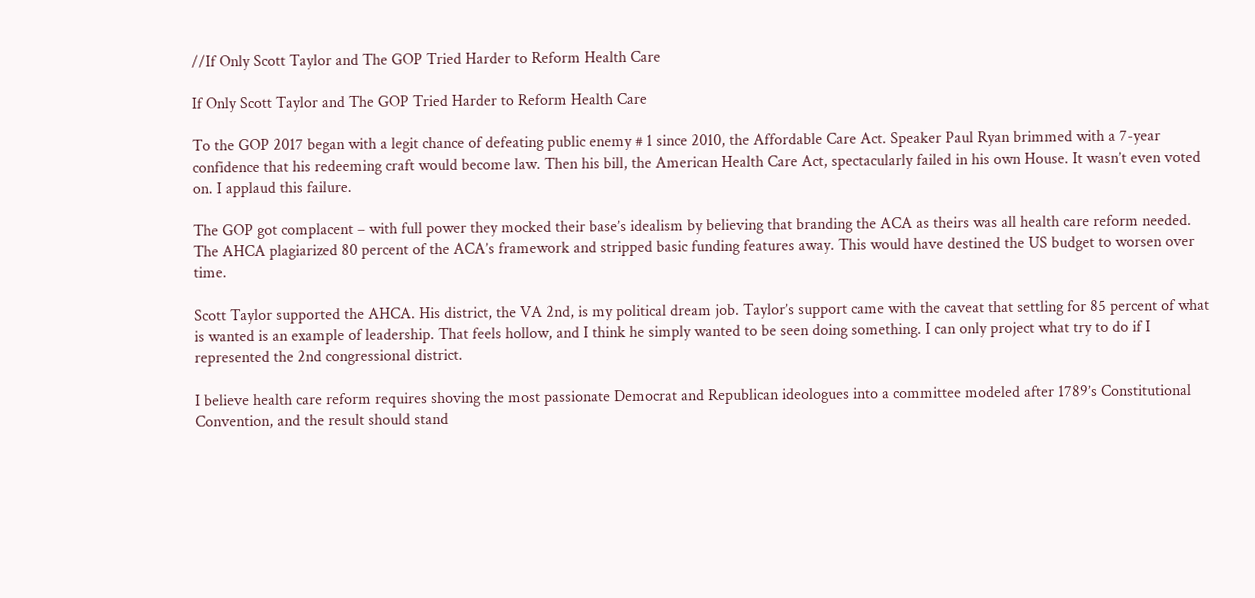//If Only Scott Taylor and The GOP Tried Harder to Reform Health Care

If Only Scott Taylor and The GOP Tried Harder to Reform Health Care

To the GOP 2017 began with a legit chance of defeating public enemy # 1 since 2010, the Affordable Care Act. Speaker Paul Ryan brimmed with a 7-year confidence that his redeeming craft would become law. Then his bill, the American Health Care Act, spectacularly failed in his own House. It wasn’t even voted on. I applaud this failure.

The GOP got complacent – with full power they mocked their base’s idealism by believing that branding the ACA as theirs was all health care reform needed. The AHCA plagiarized 80 percent of the ACA’s framework and stripped basic funding features away. This would have destined the US budget to worsen over time.

Scott Taylor supported the AHCA. His district, the VA 2nd, is my political dream job. Taylor’s support came with the caveat that settling for 85 percent of what is wanted is an example of leadership. That feels hollow, and I think he simply wanted to be seen doing something. I can only project what try to do if I represented the 2nd congressional district.

I believe health care reform requires shoving the most passionate Democrat and Republican ideologues into a committee modeled after 1789’s Constitutional Convention, and the result should stand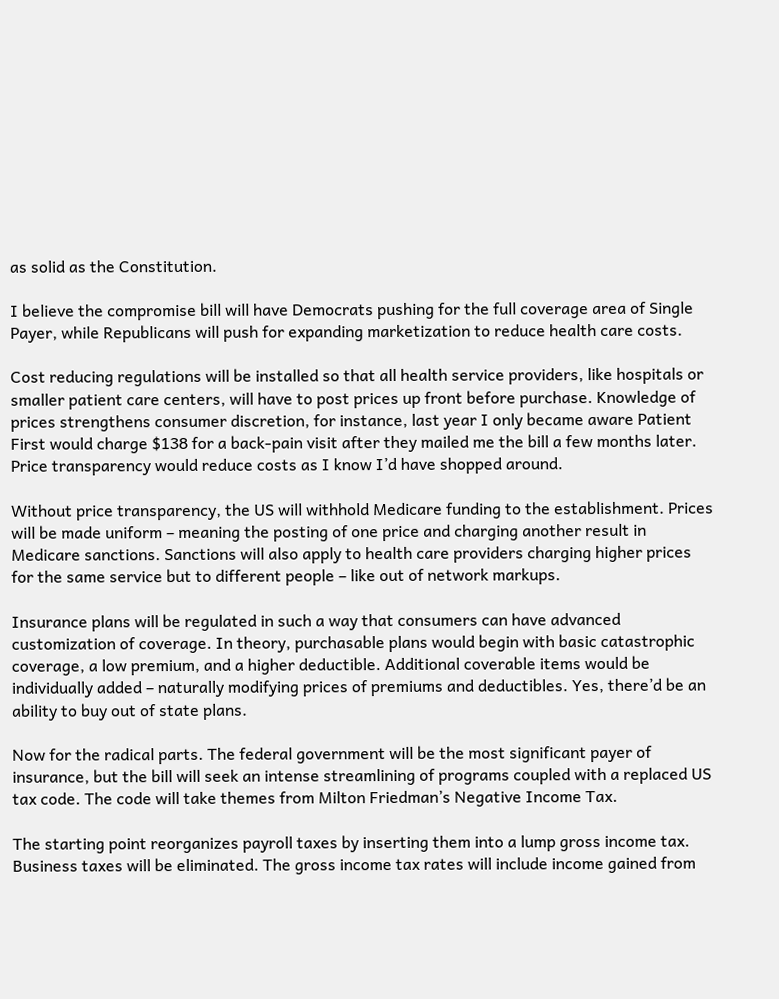as solid as the Constitution.

I believe the compromise bill will have Democrats pushing for the full coverage area of Single Payer, while Republicans will push for expanding marketization to reduce health care costs.

Cost reducing regulations will be installed so that all health service providers, like hospitals or smaller patient care centers, will have to post prices up front before purchase. Knowledge of prices strengthens consumer discretion, for instance, last year I only became aware Patient First would charge $138 for a back-pain visit after they mailed me the bill a few months later. Price transparency would reduce costs as I know I’d have shopped around.

Without price transparency, the US will withhold Medicare funding to the establishment. Prices will be made uniform – meaning the posting of one price and charging another result in Medicare sanctions. Sanctions will also apply to health care providers charging higher prices for the same service but to different people – like out of network markups.

Insurance plans will be regulated in such a way that consumers can have advanced customization of coverage. In theory, purchasable plans would begin with basic catastrophic coverage, a low premium, and a higher deductible. Additional coverable items would be individually added – naturally modifying prices of premiums and deductibles. Yes, there’d be an ability to buy out of state plans.

Now for the radical parts. The federal government will be the most significant payer of insurance, but the bill will seek an intense streamlining of programs coupled with a replaced US tax code. The code will take themes from Milton Friedman’s Negative Income Tax.

The starting point reorganizes payroll taxes by inserting them into a lump gross income tax.  Business taxes will be eliminated. The gross income tax rates will include income gained from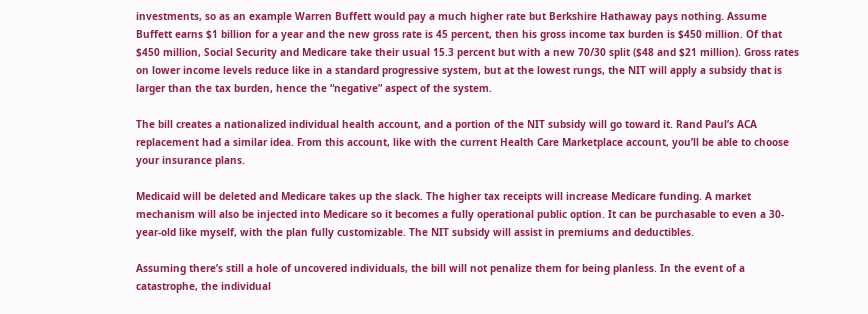investments, so as an example Warren Buffett would pay a much higher rate but Berkshire Hathaway pays nothing. Assume Buffett earns $1 billion for a year and the new gross rate is 45 percent, then his gross income tax burden is $450 million. Of that $450 million, Social Security and Medicare take their usual 15.3 percent but with a new 70/30 split ($48 and $21 million). Gross rates on lower income levels reduce like in a standard progressive system, but at the lowest rungs, the NIT will apply a subsidy that is larger than the tax burden, hence the “negative” aspect of the system.

The bill creates a nationalized individual health account, and a portion of the NIT subsidy will go toward it. Rand Paul’s ACA replacement had a similar idea. From this account, like with the current Health Care Marketplace account, you’ll be able to choose your insurance plans.

Medicaid will be deleted and Medicare takes up the slack. The higher tax receipts will increase Medicare funding. A market mechanism will also be injected into Medicare so it becomes a fully operational public option. It can be purchasable to even a 30-year-old like myself, with the plan fully customizable. The NIT subsidy will assist in premiums and deductibles.

Assuming there’s still a hole of uncovered individuals, the bill will not penalize them for being planless. In the event of a catastrophe, the individual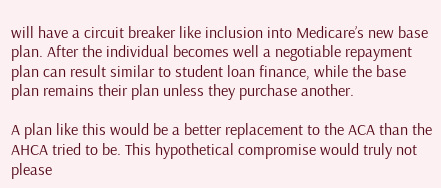will have a circuit breaker like inclusion into Medicare’s new base plan. After the individual becomes well a negotiable repayment plan can result similar to student loan finance, while the base plan remains their plan unless they purchase another.

A plan like this would be a better replacement to the ACA than the AHCA tried to be. This hypothetical compromise would truly not please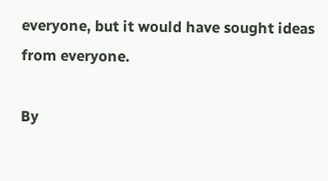everyone, but it would have sought ideas from everyone.

By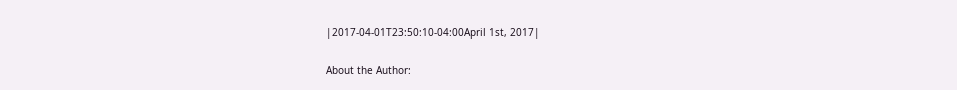|2017-04-01T23:50:10-04:00April 1st, 2017|

About the Author: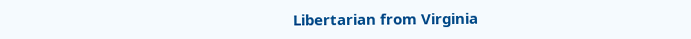Libertarian from Virginia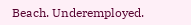Beach. Underemployed.